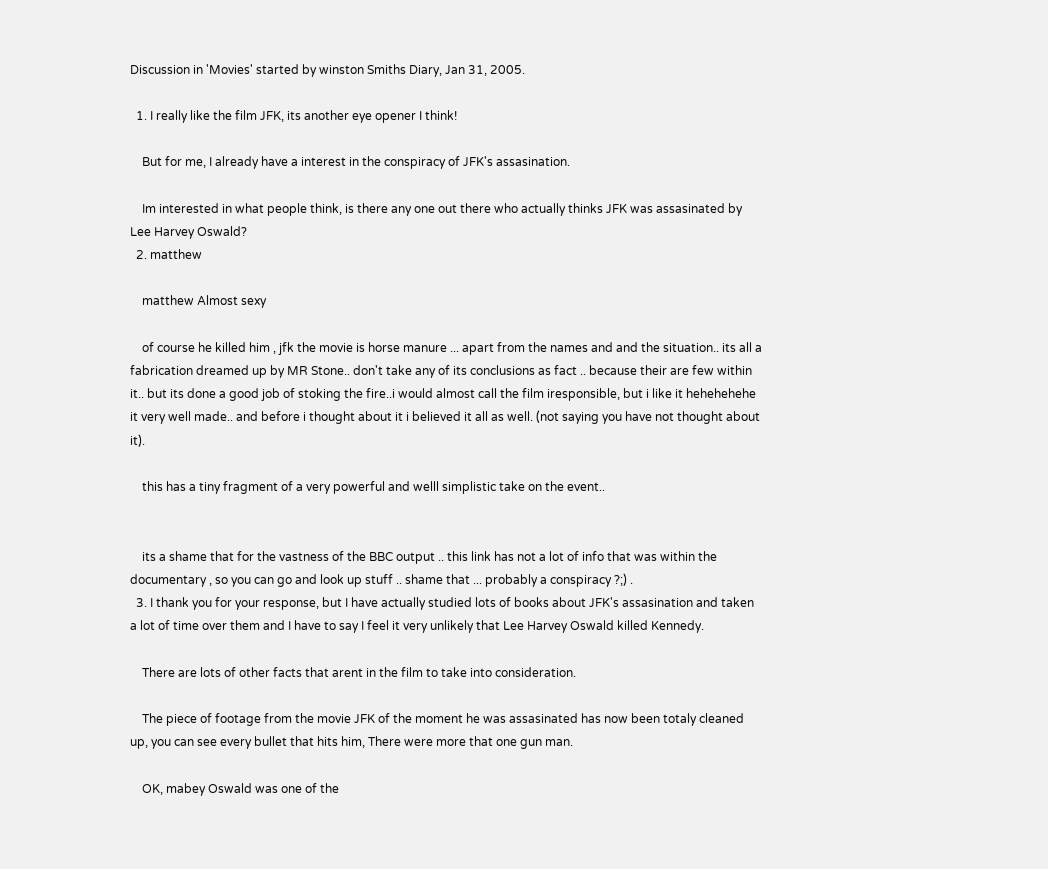Discussion in 'Movies' started by winston Smiths Diary, Jan 31, 2005.

  1. I really like the film JFK, its another eye opener I think!

    But for me, I already have a interest in the conspiracy of JFK's assasination.

    Im interested in what people think, is there any one out there who actually thinks JFK was assasinated by Lee Harvey Oswald?
  2. matthew

    matthew Almost sexy

    of course he killed him , jfk the movie is horse manure ... apart from the names and and the situation.. its all a fabrication dreamed up by MR Stone.. don't take any of its conclusions as fact .. because their are few within it.. but its done a good job of stoking the fire..i would almost call the film iresponsible, but i like it hehehehehe it very well made.. and before i thought about it i believed it all as well. (not saying you have not thought about it).

    this has a tiny fragment of a very powerful and welll simplistic take on the event..


    its a shame that for the vastness of the BBC output .. this link has not a lot of info that was within the documentary , so you can go and look up stuff .. shame that ... probably a conspiracy ?;) .
  3. I thank you for your response, but I have actually studied lots of books about JFK's assasination and taken a lot of time over them and I have to say I feel it very unlikely that Lee Harvey Oswald killed Kennedy.

    There are lots of other facts that arent in the film to take into consideration.

    The piece of footage from the movie JFK of the moment he was assasinated has now been totaly cleaned up, you can see every bullet that hits him, There were more that one gun man.

    OK, mabey Oswald was one of the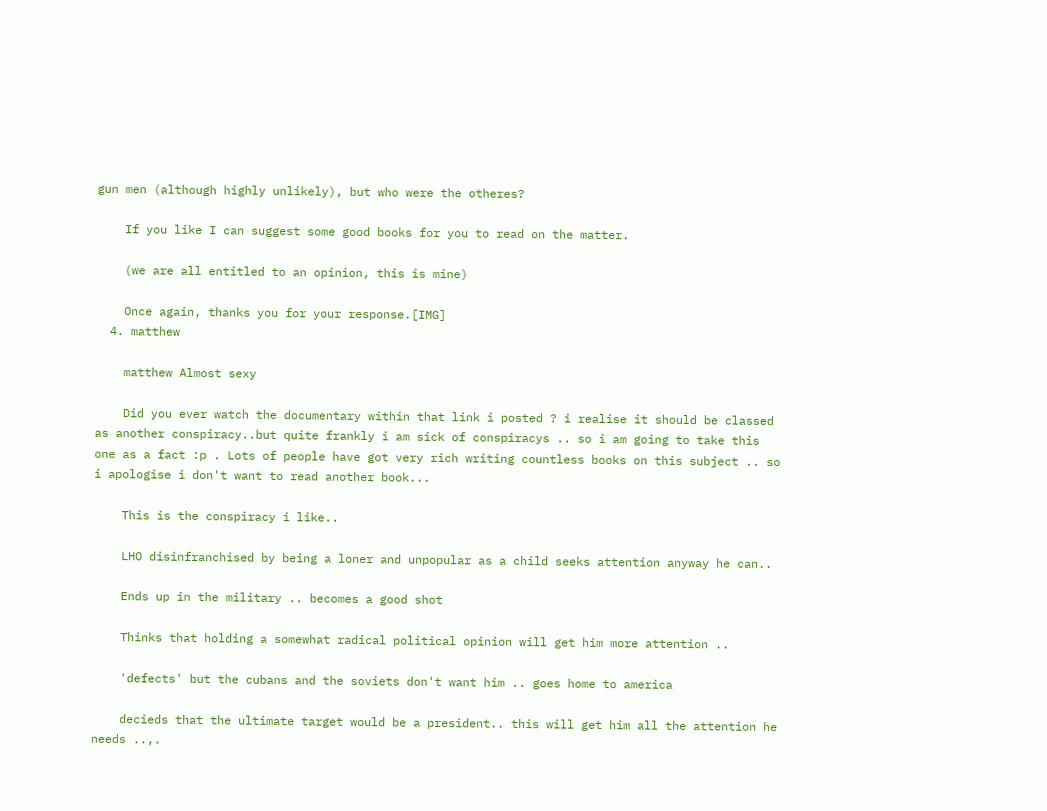gun men (although highly unlikely), but who were the otheres?

    If you like I can suggest some good books for you to read on the matter.

    (we are all entitled to an opinion, this is mine)

    Once again, thanks you for your response.[IMG]
  4. matthew

    matthew Almost sexy

    Did you ever watch the documentary within that link i posted ? i realise it should be classed as another conspiracy..but quite frankly i am sick of conspiracys .. so i am going to take this one as a fact :p . Lots of people have got very rich writing countless books on this subject .. so i apologise i don't want to read another book...

    This is the conspiracy i like..

    LHO disinfranchised by being a loner and unpopular as a child seeks attention anyway he can..

    Ends up in the military .. becomes a good shot

    Thinks that holding a somewhat radical political opinion will get him more attention ..

    'defects' but the cubans and the soviets don't want him .. goes home to america

    decieds that the ultimate target would be a president.. this will get him all the attention he needs ..,.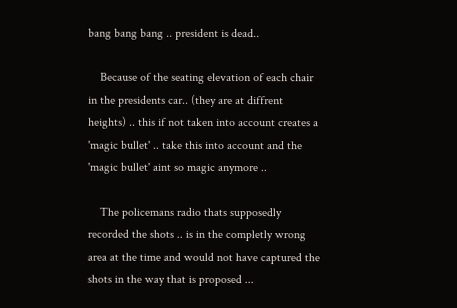bang bang bang .. president is dead..

    Because of the seating elevation of each chair in the presidents car.. (they are at diffrent heights) .. this if not taken into account creates a 'magic bullet' .. take this into account and the 'magic bullet' aint so magic anymore ..

    The policemans radio thats supposedly recorded the shots .. is in the completly wrong area at the time and would not have captured the shots in the way that is proposed ...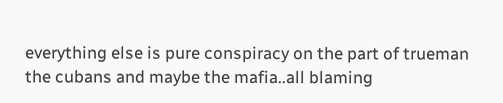everything else is pure conspiracy on the part of trueman the cubans and maybe the mafia..all blaming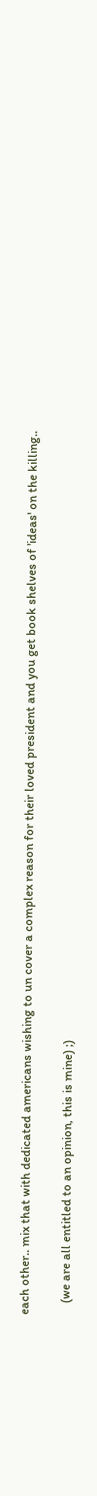each other.. mix that with dedicated americans wishing to un cover a complex reason for their loved president and you get book shelves of 'ideas' on the killing..

    (we are all entitled to an opinion, this is mine) ;)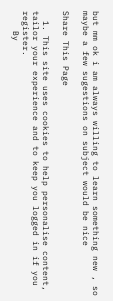but mm ok i am always willing to learn something new , so maybe a few sugestions on subject would be nice

Share This Page

  1. This site uses cookies to help personalise content, tailor your experience and to keep you logged in if you register.
    By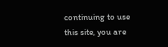continuing to use this site, you are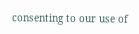consenting to our use of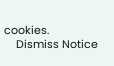cookies.
    Dismiss Notice